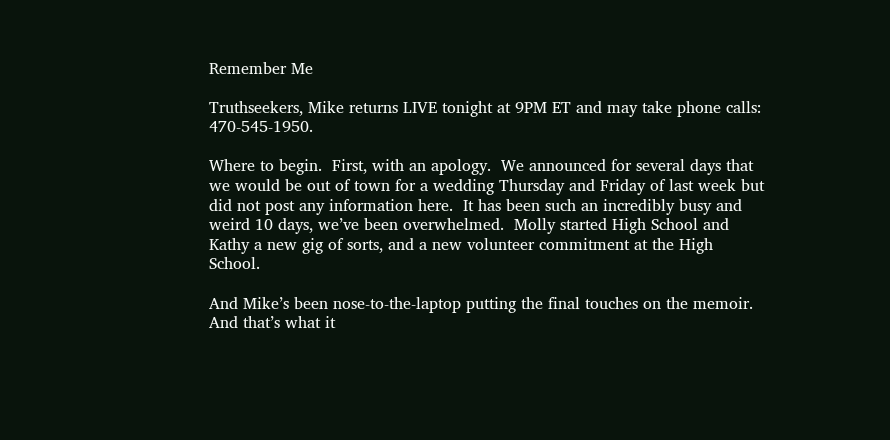Remember Me

Truthseekers, Mike returns LIVE tonight at 9PM ET and may take phone calls: 470-545-1950.

Where to begin.  First, with an apology.  We announced for several days that we would be out of town for a wedding Thursday and Friday of last week but did not post any information here.  It has been such an incredibly busy and weird 10 days, we’ve been overwhelmed.  Molly started High School and Kathy a new gig of sorts, and a new volunteer commitment at the High School.

And Mike’s been nose-to-the-laptop putting the final touches on the memoir.  And that’s what it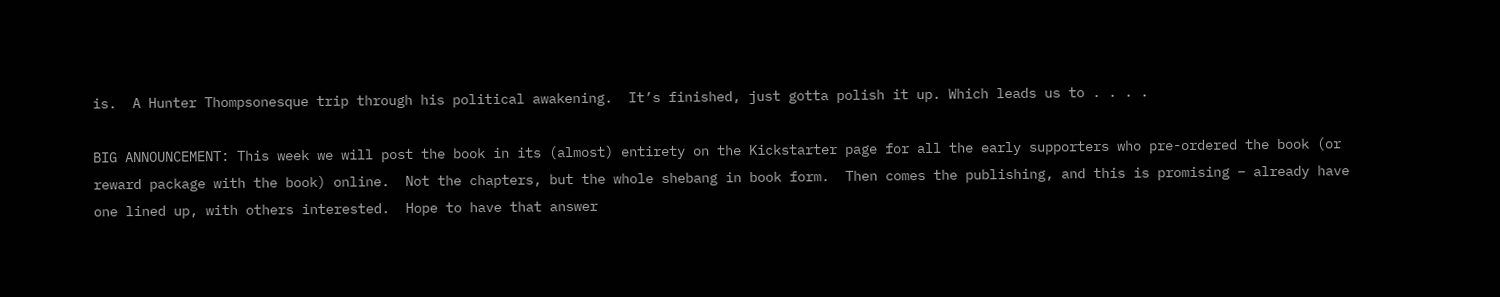is.  A Hunter Thompsonesque trip through his political awakening.  It’s finished, just gotta polish it up. Which leads us to . . . .

BIG ANNOUNCEMENT: This week we will post the book in its (almost) entirety on the Kickstarter page for all the early supporters who pre-ordered the book (or reward package with the book) online.  Not the chapters, but the whole shebang in book form.  Then comes the publishing, and this is promising – already have one lined up, with others interested.  Hope to have that answer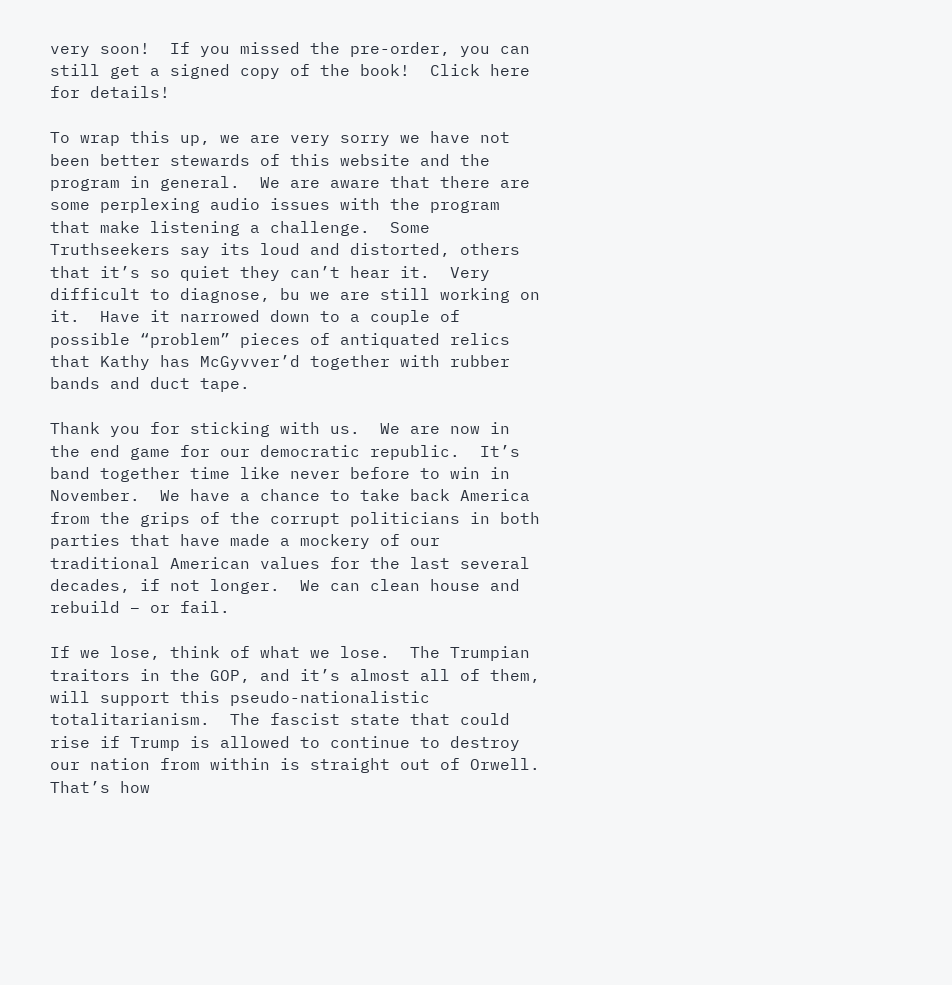very soon!  If you missed the pre-order, you can still get a signed copy of the book!  Click here for details!

To wrap this up, we are very sorry we have not been better stewards of this website and the program in general.  We are aware that there are some perplexing audio issues with the program that make listening a challenge.  Some Truthseekers say its loud and distorted, others that it’s so quiet they can’t hear it.  Very difficult to diagnose, bu we are still working on it.  Have it narrowed down to a couple of possible “problem” pieces of antiquated relics that Kathy has McGyvver’d together with rubber bands and duct tape.

Thank you for sticking with us.  We are now in the end game for our democratic republic.  It’s band together time like never before to win in November.  We have a chance to take back America from the grips of the corrupt politicians in both parties that have made a mockery of our traditional American values for the last several decades, if not longer.  We can clean house and rebuild – or fail.

If we lose, think of what we lose.  The Trumpian traitors in the GOP, and it’s almost all of them, will support this pseudo-nationalistic totalitarianism.  The fascist state that could rise if Trump is allowed to continue to destroy our nation from within is straight out of Orwell.  That’s how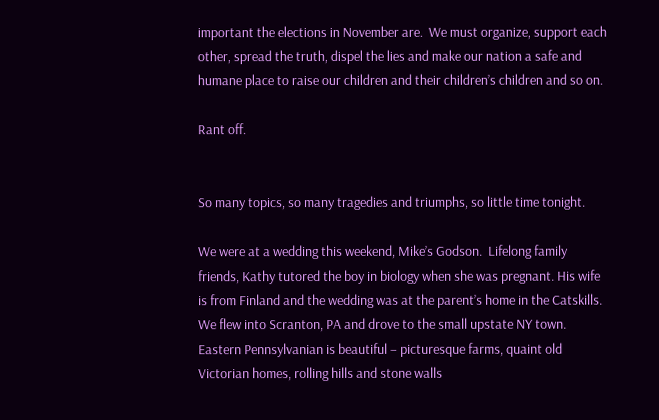important the elections in November are.  We must organize, support each other, spread the truth, dispel the lies and make our nation a safe and humane place to raise our children and their children’s children and so on.

Rant off.


So many topics, so many tragedies and triumphs, so little time tonight.

We were at a wedding this weekend, Mike’s Godson.  Lifelong family friends, Kathy tutored the boy in biology when she was pregnant. His wife is from Finland and the wedding was at the parent’s home in the Catskills.  We flew into Scranton, PA and drove to the small upstate NY town.  Eastern Pennsylvanian is beautiful – picturesque farms, quaint old Victorian homes, rolling hills and stone walls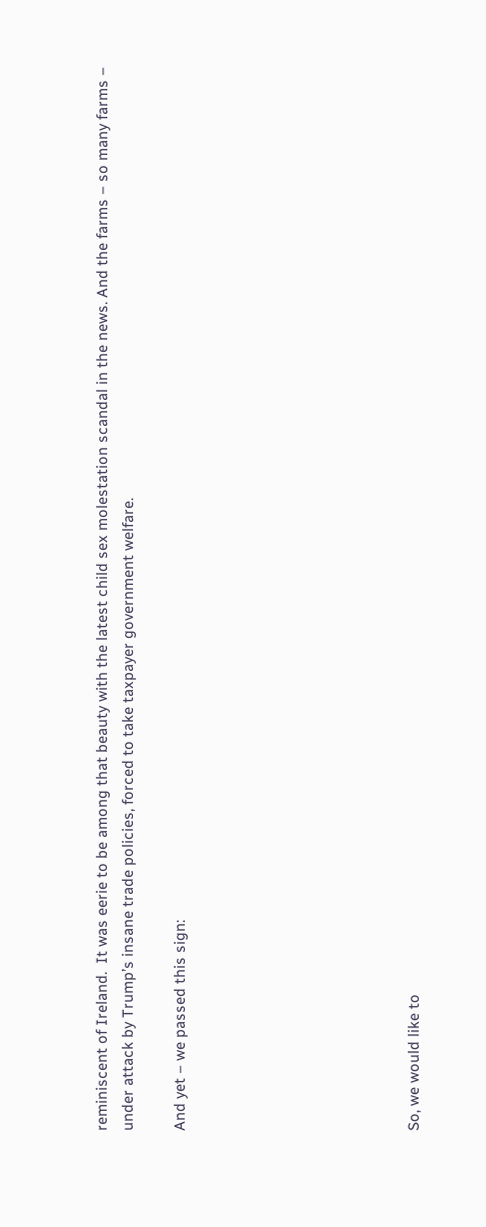reminiscent of Ireland.  It was eerie to be among that beauty with the latest child sex molestation scandal in the news. And the farms – so many farms – under attack by Trump’s insane trade policies, forced to take taxpayer government welfare.

And yet – we passed this sign:








So, we would like to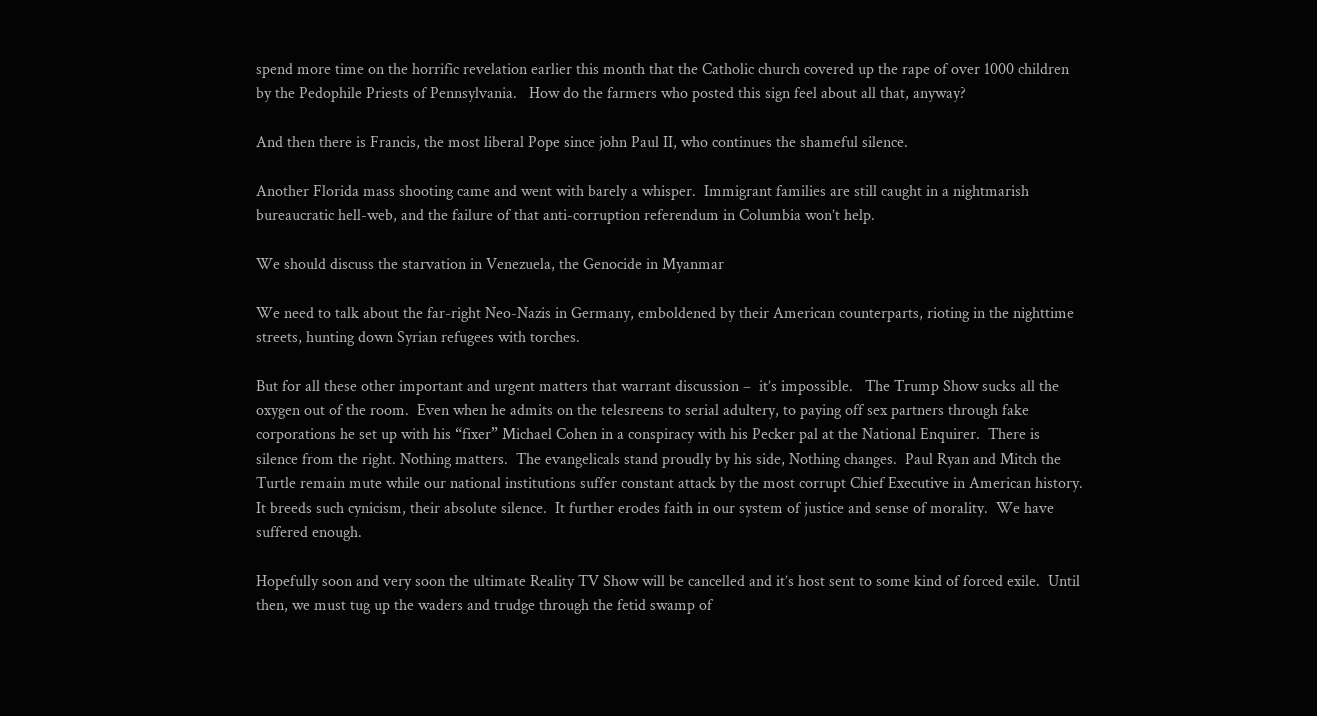spend more time on the horrific revelation earlier this month that the Catholic church covered up the rape of over 1000 children by the Pedophile Priests of Pennsylvania.   How do the farmers who posted this sign feel about all that, anyway?

And then there is Francis, the most liberal Pope since john Paul II, who continues the shameful silence.

Another Florida mass shooting came and went with barely a whisper.  Immigrant families are still caught in a nightmarish bureaucratic hell-web, and the failure of that anti-corruption referendum in Columbia won’t help.

We should discuss the starvation in Venezuela, the Genocide in Myanmar

We need to talk about the far-right Neo-Nazis in Germany, emboldened by their American counterparts, rioting in the nighttime streets, hunting down Syrian refugees with torches.

But for all these other important and urgent matters that warrant discussion –  it’s impossible.   The Trump Show sucks all the oxygen out of the room.  Even when he admits on the telesreens to serial adultery, to paying off sex partners through fake corporations he set up with his “fixer” Michael Cohen in a conspiracy with his Pecker pal at the National Enquirer.  There is silence from the right. Nothing matters.  The evangelicals stand proudly by his side, Nothing changes.  Paul Ryan and Mitch the Turtle remain mute while our national institutions suffer constant attack by the most corrupt Chief Executive in American history.  It breeds such cynicism, their absolute silence.  It further erodes faith in our system of justice and sense of morality.  We have suffered enough.

Hopefully soon and very soon the ultimate Reality TV Show will be cancelled and it’s host sent to some kind of forced exile.  Until then, we must tug up the waders and trudge through the fetid swamp of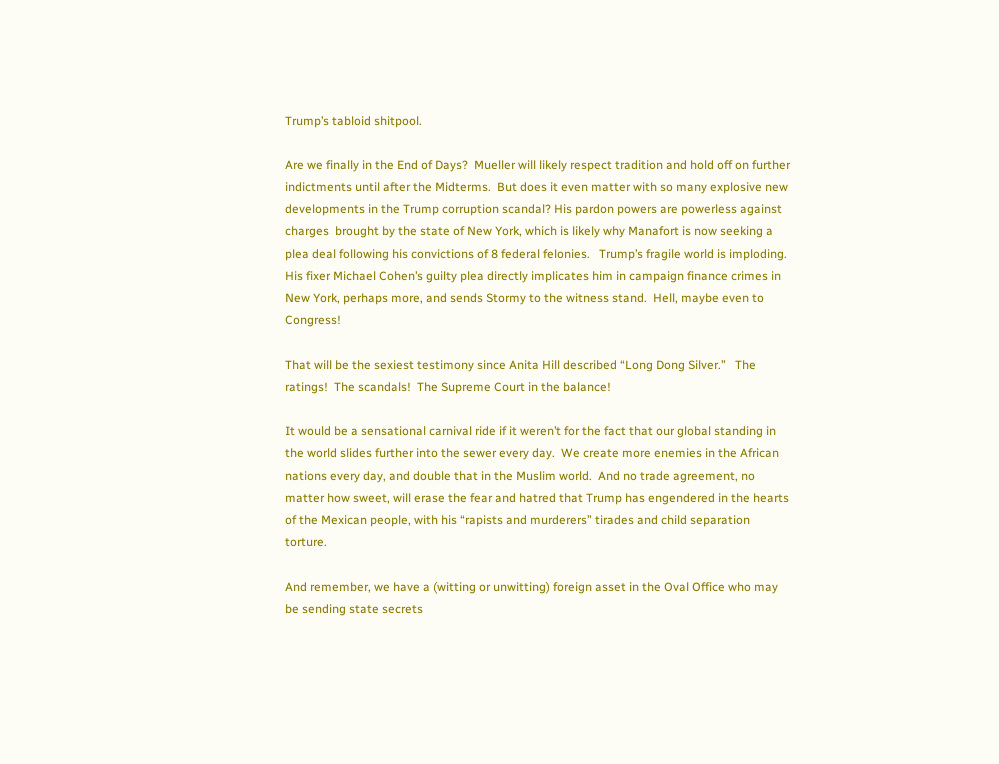Trump’s tabloid shitpool.

Are we finally in the End of Days?  Mueller will likely respect tradition and hold off on further indictments until after the Midterms.  But does it even matter with so many explosive new developments in the Trump corruption scandal? His pardon powers are powerless against charges  brought by the state of New York, which is likely why Manafort is now seeking a plea deal following his convictions of 8 federal felonies.   Trump’s fragile world is imploding.  His fixer Michael Cohen’s guilty plea directly implicates him in campaign finance crimes in New York, perhaps more, and sends Stormy to the witness stand.  Hell, maybe even to Congress!

That will be the sexiest testimony since Anita Hill described “Long Dong Silver.”   The ratings!  The scandals!  The Supreme Court in the balance!

It would be a sensational carnival ride if it weren’t for the fact that our global standing in the world slides further into the sewer every day.  We create more enemies in the African nations every day, and double that in the Muslim world.  And no trade agreement, no matter how sweet, will erase the fear and hatred that Trump has engendered in the hearts of the Mexican people, with his “rapists and murderers” tirades and child separation torture.

And remember, we have a (witting or unwitting) foreign asset in the Oval Office who may be sending state secrets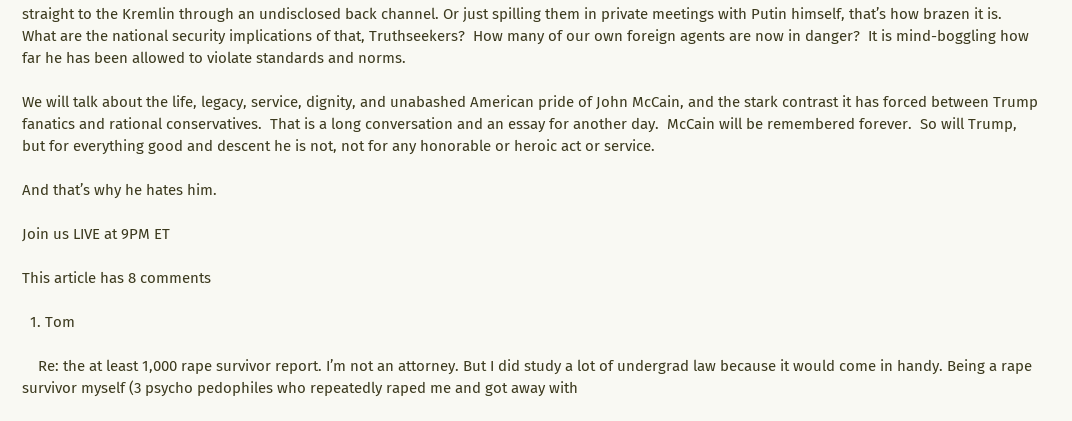straight to the Kremlin through an undisclosed back channel. Or just spilling them in private meetings with Putin himself, that’s how brazen it is. What are the national security implications of that, Truthseekers?  How many of our own foreign agents are now in danger?  It is mind-boggling how far he has been allowed to violate standards and norms.

We will talk about the life, legacy, service, dignity, and unabashed American pride of John McCain, and the stark contrast it has forced between Trump fanatics and rational conservatives.  That is a long conversation and an essay for another day.  McCain will be remembered forever.  So will Trump, but for everything good and descent he is not, not for any honorable or heroic act or service.

And that’s why he hates him.

Join us LIVE at 9PM ET

This article has 8 comments

  1. Tom

    Re: the at least 1,000 rape survivor report. I’m not an attorney. But I did study a lot of undergrad law because it would come in handy. Being a rape survivor myself (3 psycho pedophiles who repeatedly raped me and got away with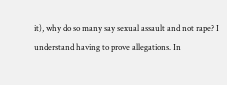it), why do so many say sexual assault and not rape? I understand having to prove allegations. In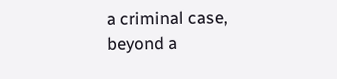a criminal case, beyond a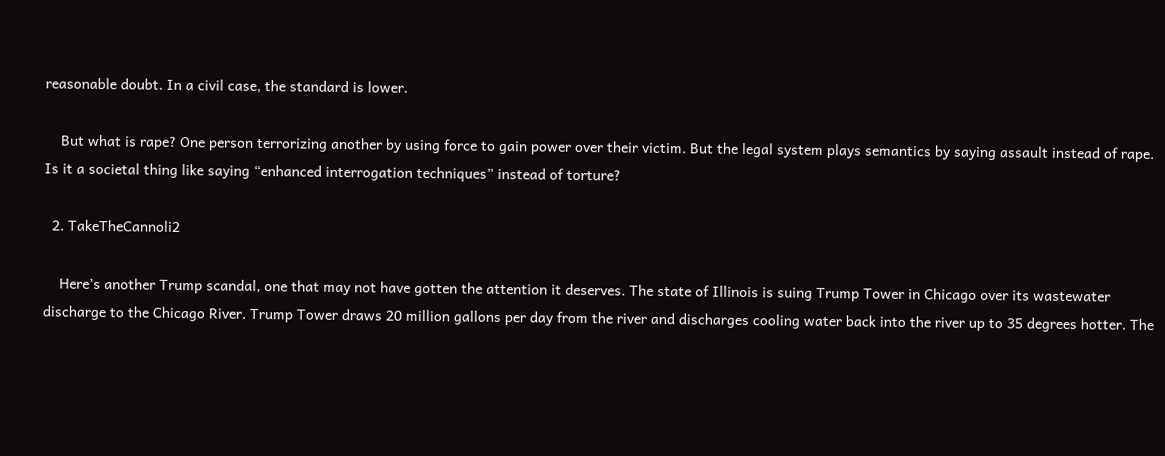reasonable doubt. In a civil case, the standard is lower.

    But what is rape? One person terrorizing another by using force to gain power over their victim. But the legal system plays semantics by saying assault instead of rape. Is it a societal thing like saying “enhanced interrogation techniques” instead of torture?

  2. TakeTheCannoli2

    Here’s another Trump scandal, one that may not have gotten the attention it deserves. The state of Illinois is suing Trump Tower in Chicago over its wastewater discharge to the Chicago River. Trump Tower draws 20 million gallons per day from the river and discharges cooling water back into the river up to 35 degrees hotter. The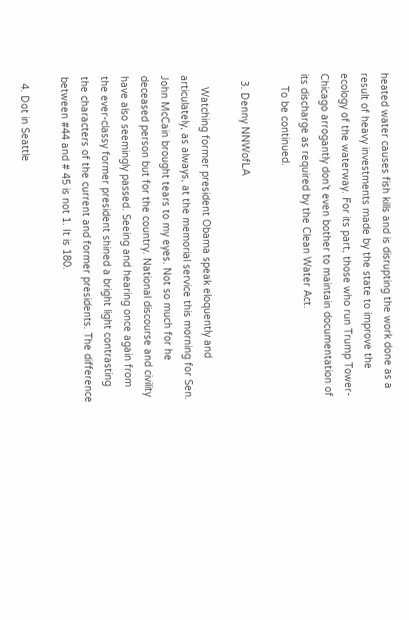heated water causes fish kills and is disrupting the work done as a result of heavy investments made by the state to improve the ecology of the waterway. For its part, those who run Trump Tower-Chicago arrogantly don’t even bother to maintain documentation of its discharge as required by the Clean Water Act.
    To be continued.

  3. Denny NNWofLA

    Watching former president Obama speak eloquently and articulately, as always, at the memorial service this morning for Sen. John McCain brought tears to my eyes. Not so much for he deceased person but for the country. National discourse and civility have also seemingly passed. Seeing and hearing once again from the ever-classy former president shined a bright light contrasting the characters of the current and former presidents. The difference between #44 and # 45 is not 1. It is 180.

  4. Dot in Seattle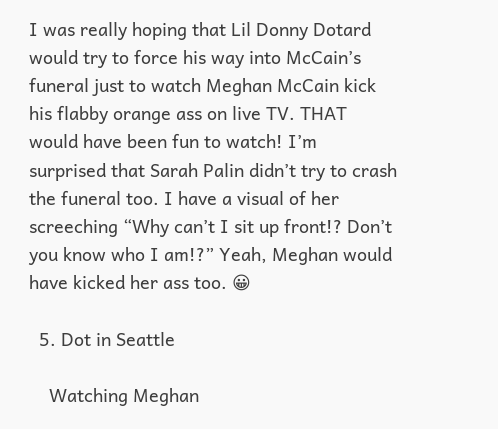I was really hoping that Lil Donny Dotard would try to force his way into McCain’s funeral just to watch Meghan McCain kick his flabby orange ass on live TV. THAT would have been fun to watch! I’m surprised that Sarah Palin didn’t try to crash the funeral too. I have a visual of her screeching “Why can’t I sit up front!? Don’t you know who I am!?” Yeah, Meghan would have kicked her ass too. 😀

  5. Dot in Seattle

    Watching Meghan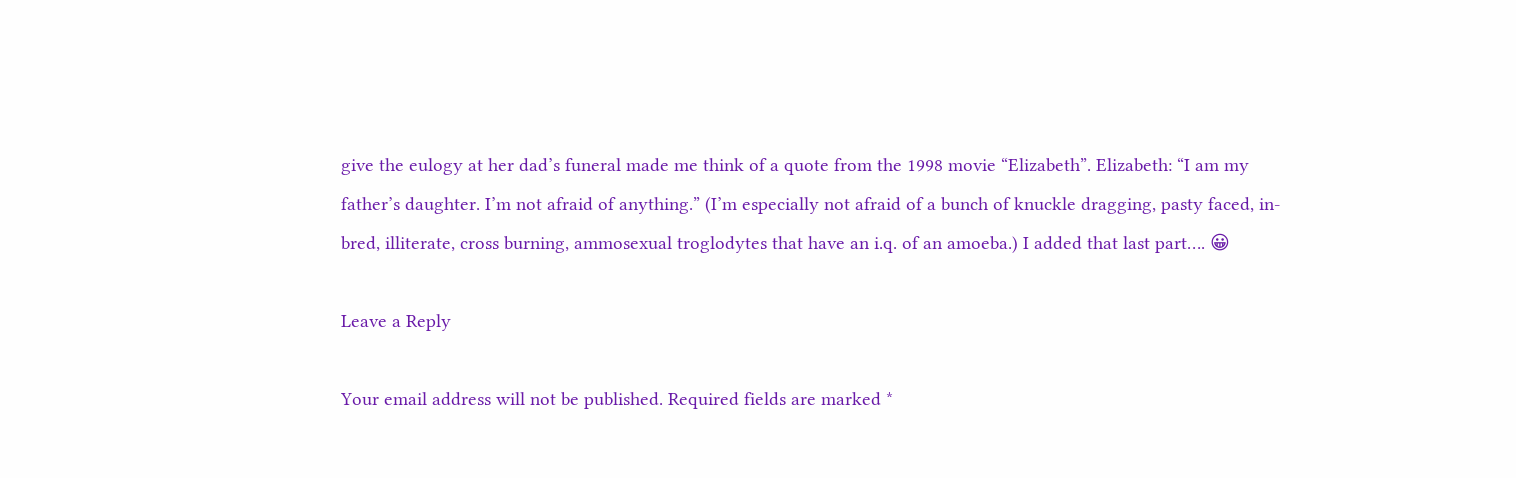give the eulogy at her dad’s funeral made me think of a quote from the 1998 movie “Elizabeth”. Elizabeth: “I am my father’s daughter. I’m not afraid of anything.” (I’m especially not afraid of a bunch of knuckle dragging, pasty faced, in-bred, illiterate, cross burning, ammosexual troglodytes that have an i.q. of an amoeba.) I added that last part…. 😀

Leave a Reply

Your email address will not be published. Required fields are marked *